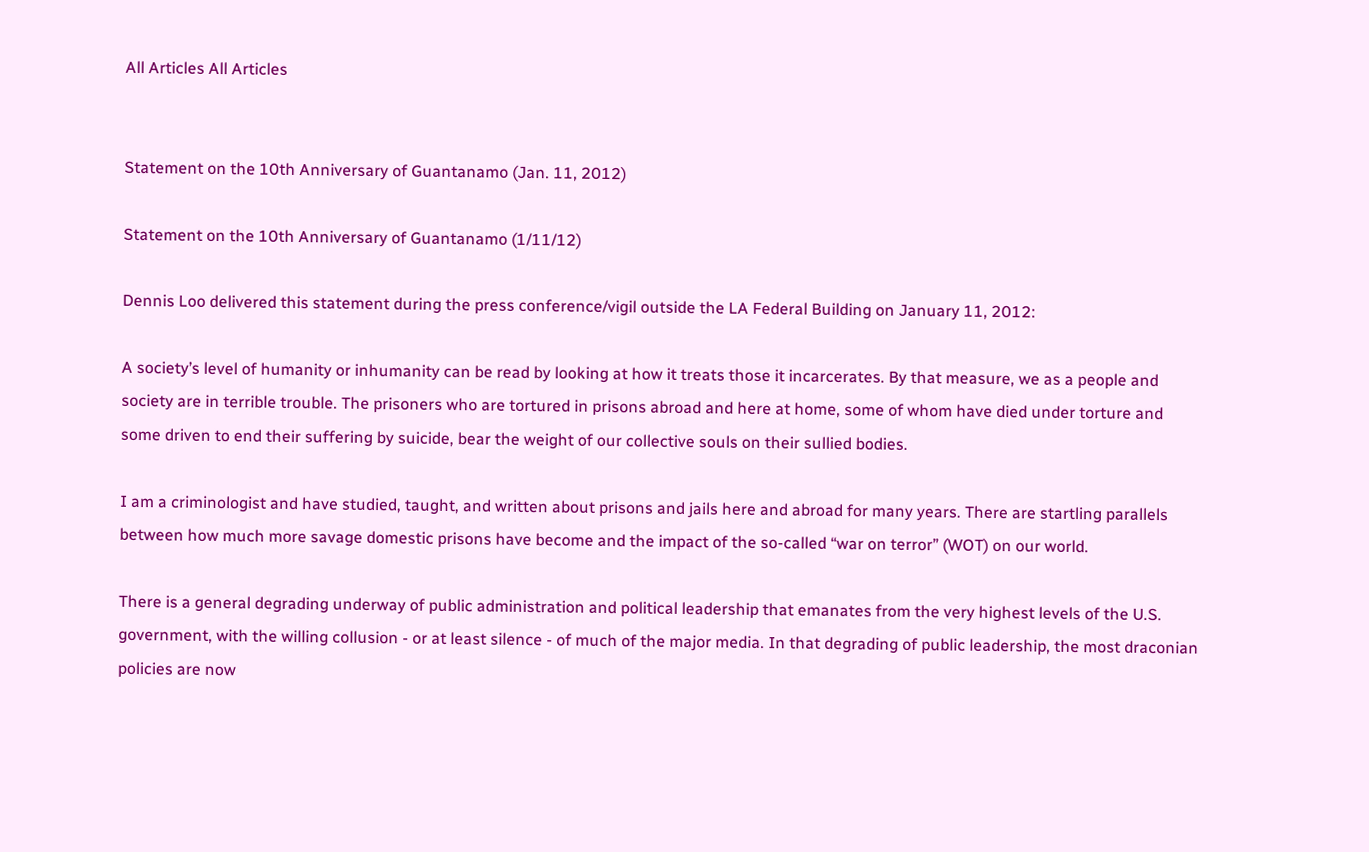All Articles All Articles


Statement on the 10th Anniversary of Guantanamo (Jan. 11, 2012)

Statement on the 10th Anniversary of Guantanamo (1/11/12)

Dennis Loo delivered this statement during the press conference/vigil outside the LA Federal Building on January 11, 2012:

A society’s level of humanity or inhumanity can be read by looking at how it treats those it incarcerates. By that measure, we as a people and society are in terrible trouble. The prisoners who are tortured in prisons abroad and here at home, some of whom have died under torture and some driven to end their suffering by suicide, bear the weight of our collective souls on their sullied bodies.

I am a criminologist and have studied, taught, and written about prisons and jails here and abroad for many years. There are startling parallels between how much more savage domestic prisons have become and the impact of the so-called “war on terror” (WOT) on our world.

There is a general degrading underway of public administration and political leadership that emanates from the very highest levels of the U.S. government, with the willing collusion - or at least silence - of much of the major media. In that degrading of public leadership, the most draconian policies are now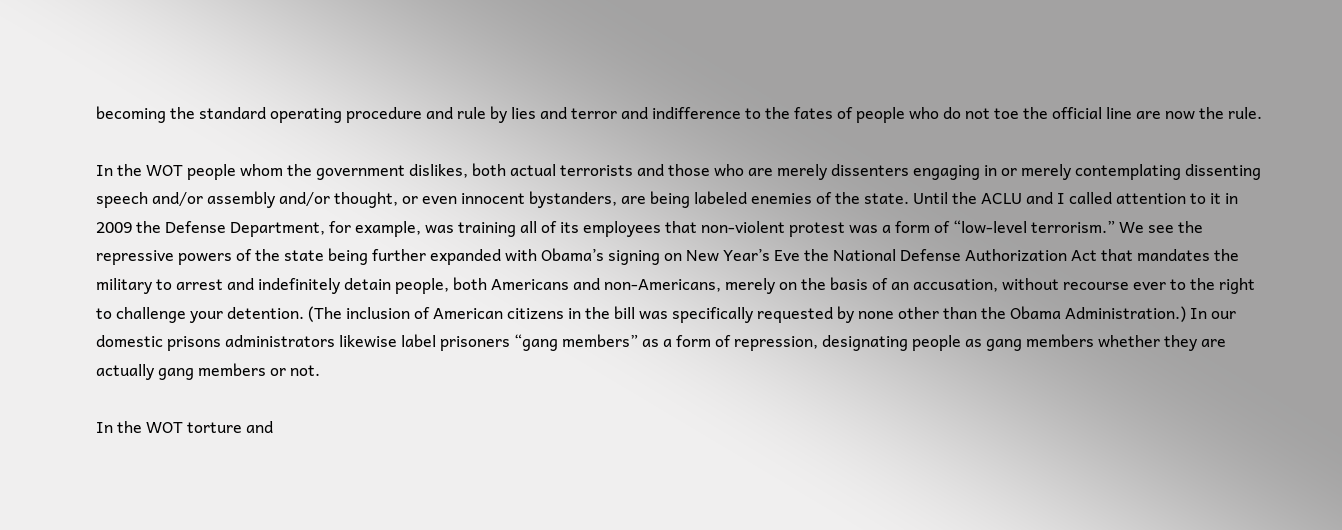becoming the standard operating procedure and rule by lies and terror and indifference to the fates of people who do not toe the official line are now the rule.

In the WOT people whom the government dislikes, both actual terrorists and those who are merely dissenters engaging in or merely contemplating dissenting speech and/or assembly and/or thought, or even innocent bystanders, are being labeled enemies of the state. Until the ACLU and I called attention to it in 2009 the Defense Department, for example, was training all of its employees that non-violent protest was a form of “low-level terrorism.” We see the repressive powers of the state being further expanded with Obama’s signing on New Year’s Eve the National Defense Authorization Act that mandates the military to arrest and indefinitely detain people, both Americans and non-Americans, merely on the basis of an accusation, without recourse ever to the right to challenge your detention. (The inclusion of American citizens in the bill was specifically requested by none other than the Obama Administration.) In our domestic prisons administrators likewise label prisoners “gang members” as a form of repression, designating people as gang members whether they are actually gang members or not.

In the WOT torture and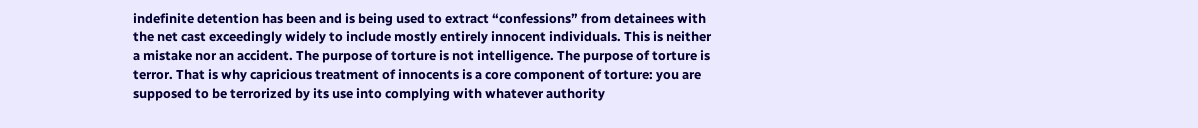indefinite detention has been and is being used to extract “confessions” from detainees with the net cast exceedingly widely to include mostly entirely innocent individuals. This is neither a mistake nor an accident. The purpose of torture is not intelligence. The purpose of torture is terror. That is why capricious treatment of innocents is a core component of torture: you are supposed to be terrorized by its use into complying with whatever authority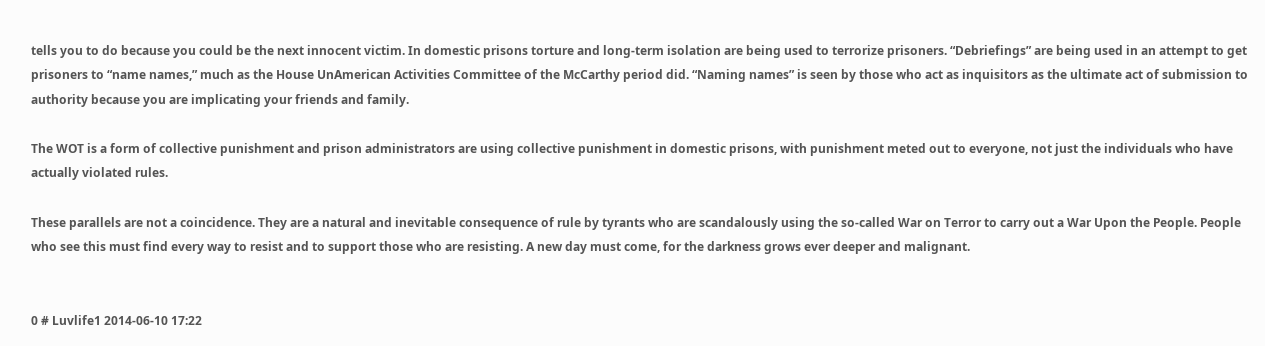tells you to do because you could be the next innocent victim. In domestic prisons torture and long-term isolation are being used to terrorize prisoners. “Debriefings” are being used in an attempt to get prisoners to “name names,” much as the House UnAmerican Activities Committee of the McCarthy period did. “Naming names” is seen by those who act as inquisitors as the ultimate act of submission to authority because you are implicating your friends and family.

The WOT is a form of collective punishment and prison administrators are using collective punishment in domestic prisons, with punishment meted out to everyone, not just the individuals who have actually violated rules.

These parallels are not a coincidence. They are a natural and inevitable consequence of rule by tyrants who are scandalously using the so-called War on Terror to carry out a War Upon the People. People who see this must find every way to resist and to support those who are resisting. A new day must come, for the darkness grows ever deeper and malignant.


0 # Luvlife1 2014-06-10 17:22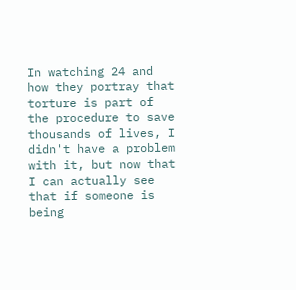In watching 24 and how they portray that torture is part of the procedure to save thousands of lives, I didn't have a problem with it, but now that I can actually see that if someone is being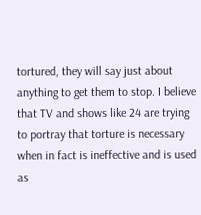tortured, they will say just about anything to get them to stop. I believe that TV and shows like 24 are trying to portray that torture is necessary when in fact is ineffective and is used as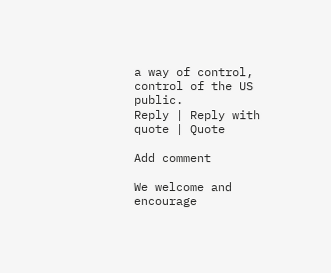a way of control, control of the US public.
Reply | Reply with quote | Quote

Add comment

We welcome and encourage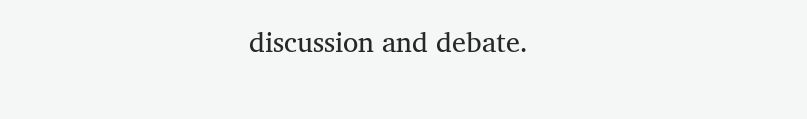discussion and debate.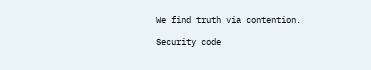We find truth via contention.

Security code